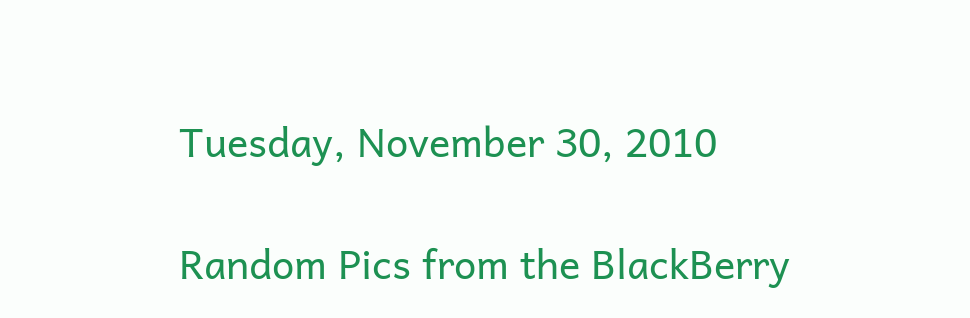Tuesday, November 30, 2010

Random Pics from the BlackBerry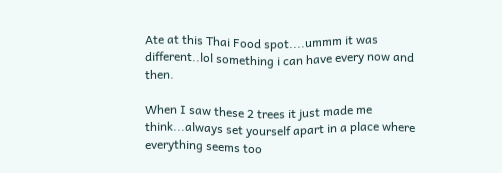Ate at this Thai Food spot....ummm it was different..lol something i can have every now and then.

When I saw these 2 trees it just made me think...always set yourself apart in a place where everything seems too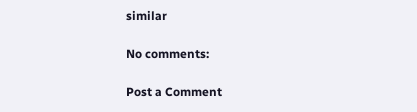similar

No comments:

Post a Comment